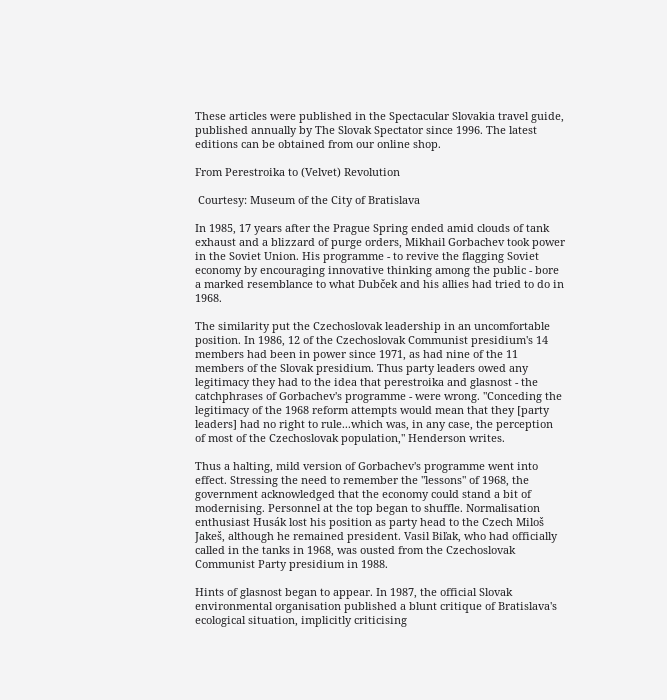These articles were published in the Spectacular Slovakia travel guide, published annually by The Slovak Spectator since 1996. The latest editions can be obtained from our online shop.

From Perestroika to (Velvet) Revolution

 Courtesy: Museum of the City of Bratislava

In 1985, 17 years after the Prague Spring ended amid clouds of tank exhaust and a blizzard of purge orders, Mikhail Gorbachev took power in the Soviet Union. His programme - to revive the flagging Soviet economy by encouraging innovative thinking among the public - bore a marked resemblance to what Dubček and his allies had tried to do in 1968.

The similarity put the Czechoslovak leadership in an uncomfortable position. In 1986, 12 of the Czechoslovak Communist presidium's 14 members had been in power since 1971, as had nine of the 11 members of the Slovak presidium. Thus party leaders owed any legitimacy they had to the idea that perestroika and glasnost - the catchphrases of Gorbachev's programme - were wrong. "Conceding the legitimacy of the 1968 reform attempts would mean that they [party leaders] had no right to rule...which was, in any case, the perception of most of the Czechoslovak population," Henderson writes.

Thus a halting, mild version of Gorbachev's programme went into effect. Stressing the need to remember the "lessons" of 1968, the government acknowledged that the economy could stand a bit of modernising. Personnel at the top began to shuffle. Normalisation enthusiast Husák lost his position as party head to the Czech Miloš Jakeš, although he remained president. Vasil Biľak, who had officially called in the tanks in 1968, was ousted from the Czechoslovak Communist Party presidium in 1988.

Hints of glasnost began to appear. In 1987, the official Slovak environmental organisation published a blunt critique of Bratislava's ecological situation, implicitly criticising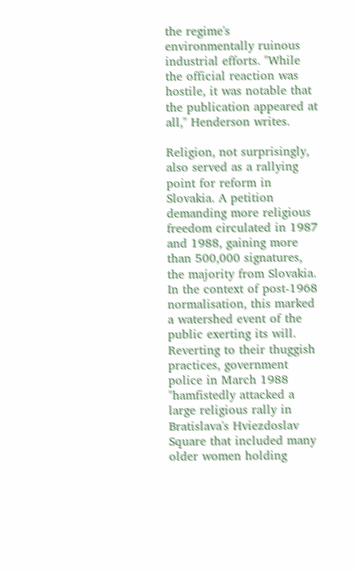the regime's environmentally ruinous industrial efforts. "While the official reaction was hostile, it was notable that the publication appeared at all," Henderson writes.

Religion, not surprisingly, also served as a rallying point for reform in Slovakia. A petition demanding more religious freedom circulated in 1987 and 1988, gaining more than 500,000 signatures, the majority from Slovakia. In the context of post-1968 normalisation, this marked a watershed event of the public exerting its will. Reverting to their thuggish practices, government police in March 1988 "hamfistedly attacked a large religious rally in Bratislava's Hviezdoslav Square that included many older women holding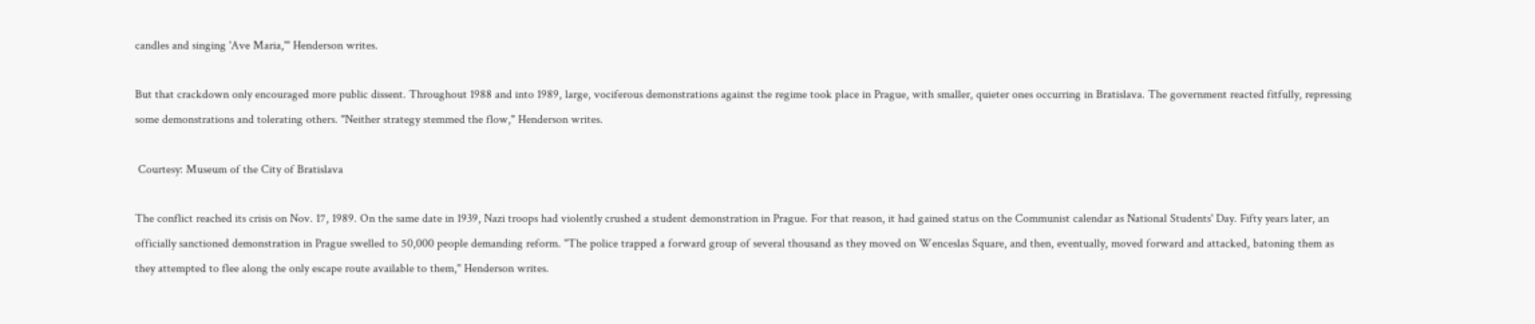candles and singing 'Ave Maria,'" Henderson writes.

But that crackdown only encouraged more public dissent. Throughout 1988 and into 1989, large, vociferous demonstrations against the regime took place in Prague, with smaller, quieter ones occurring in Bratislava. The government reacted fitfully, repressing some demonstrations and tolerating others. "Neither strategy stemmed the flow," Henderson writes.

 Courtesy: Museum of the City of Bratislava

The conflict reached its crisis on Nov. 17, 1989. On the same date in 1939, Nazi troops had violently crushed a student demonstration in Prague. For that reason, it had gained status on the Communist calendar as National Students' Day. Fifty years later, an officially sanctioned demonstration in Prague swelled to 50,000 people demanding reform. "The police trapped a forward group of several thousand as they moved on Wenceslas Square, and then, eventually, moved forward and attacked, batoning them as they attempted to flee along the only escape route available to them," Henderson writes.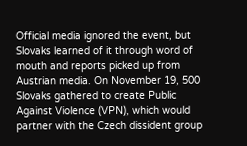Official media ignored the event, but Slovaks learned of it through word of mouth and reports picked up from Austrian media. On November 19, 500 Slovaks gathered to create Public Against Violence (VPN), which would partner with the Czech dissident group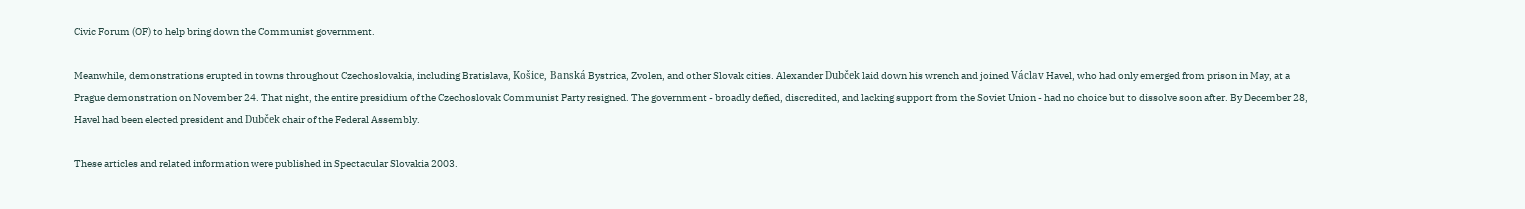Civic Forum (OF) to help bring down the Communist government.

Meanwhile, demonstrations erupted in towns throughout Czechoslovakia, including Bratislava, Košice, Banská Bystrica, Zvolen, and other Slovak cities. Alexander Dubček laid down his wrench and joined Václav Havel, who had only emerged from prison in May, at a Prague demonstration on November 24. That night, the entire presidium of the Czechoslovak Communist Party resigned. The government - broadly defied, discredited, and lacking support from the Soviet Union - had no choice but to dissolve soon after. By December 28, Havel had been elected president and Dubček chair of the Federal Assembly.

These articles and related information were published in Spectacular Slovakia 2003.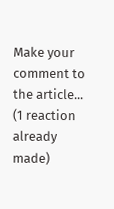Make your comment to the article... (1 reaction already made)